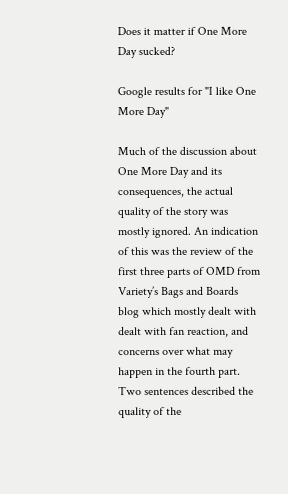Does it matter if One More Day sucked?

Google results for "I like One More Day"

Much of the discussion about One More Day and its consequences, the actual quality of the story was mostly ignored. An indication of this was the review of the first three parts of OMD from Variety’s Bags and Boards blog which mostly dealt with dealt with fan reaction, and concerns over what may happen in the fourth part. Two sentences described the quality of the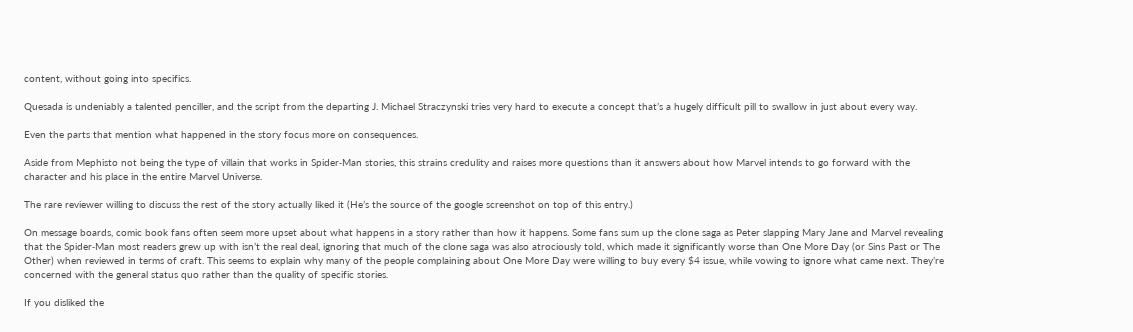content, without going into specifics.

Quesada is undeniably a talented penciller, and the script from the departing J. Michael Straczynski tries very hard to execute a concept that’s a hugely difficult pill to swallow in just about every way.

Even the parts that mention what happened in the story focus more on consequences.

Aside from Mephisto not being the type of villain that works in Spider‑Man stories, this strains credulity and raises more questions than it answers about how Marvel intends to go forward with the character and his place in the entire Marvel Universe.

The rare reviewer willing to discuss the rest of the story actually liked it (He’s the source of the google screenshot on top of this entry.)

On message boards, comic book fans often seem more upset about what happens in a story rather than how it happens. Some fans sum up the clone saga as Peter slapping Mary Jane and Marvel revealing that the Spider‑Man most readers grew up with isn’t the real deal, ignoring that much of the clone saga was also atrociously told, which made it significantly worse than One More Day (or Sins Past or The Other) when reviewed in terms of craft. This seems to explain why many of the people complaining about One More Day were willing to buy every $4 issue, while vowing to ignore what came next. They’re concerned with the general status quo rather than the quality of specific stories.

If you disliked the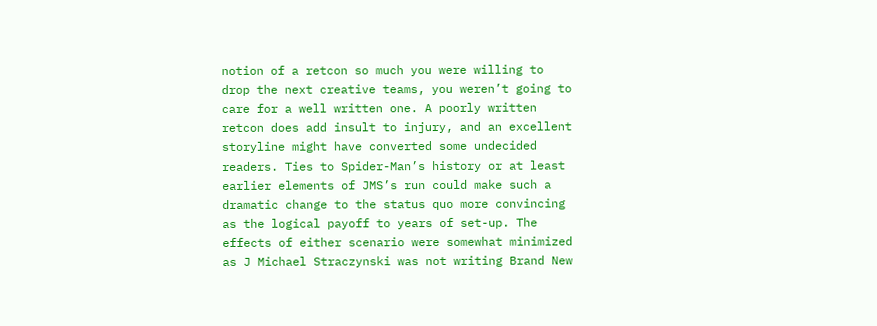notion of a retcon so much you were willing to drop the next creative teams, you weren’t going to care for a well written one. A poorly written retcon does add insult to injury, and an excellent storyline might have converted some undecided readers. Ties to Spider-Man’s history or at least earlier elements of JMS’s run could make such a dramatic change to the status quo more convincing as the logical payoff to years of set-up. The effects of either scenario were somewhat minimized as J Michael Straczynski was not writing Brand New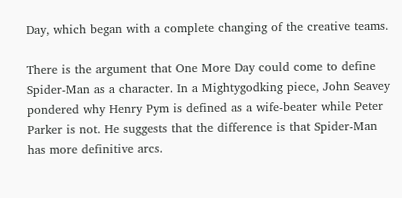Day, which began with a complete changing of the creative teams.

There is the argument that One More Day could come to define Spider-Man as a character. In a Mightygodking piece, John Seavey pondered why Henry Pym is defined as a wife-beater while Peter Parker is not. He suggests that the difference is that Spider-Man has more definitive arcs.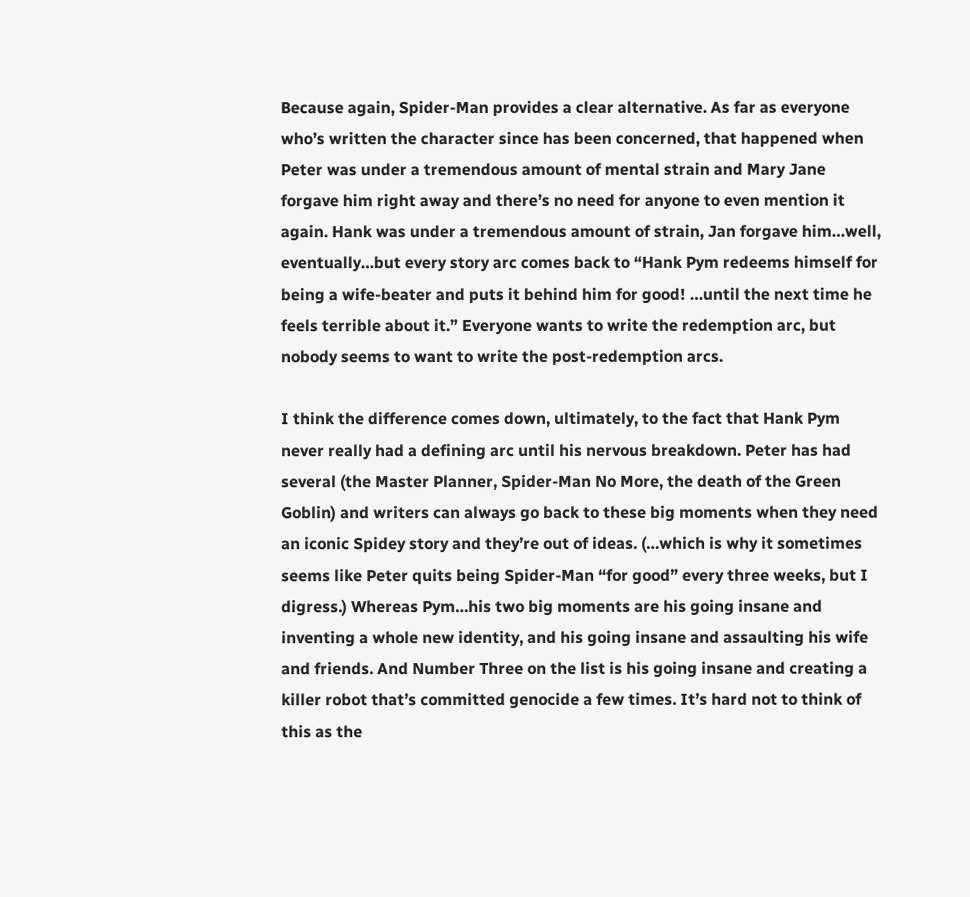Because again, Spider-Man provides a clear alternative. As far as everyone who’s written the character since has been concerned, that happened when Peter was under a tremendous amount of mental strain and Mary Jane forgave him right away and there’s no need for anyone to even mention it again. Hank was under a tremendous amount of strain, Jan forgave him…well, eventually…but every story arc comes back to “Hank Pym redeems himself for being a wife-beater and puts it behind him for good! …until the next time he feels terrible about it.” Everyone wants to write the redemption arc, but nobody seems to want to write the post-redemption arcs.

I think the difference comes down, ultimately, to the fact that Hank Pym never really had a defining arc until his nervous breakdown. Peter has had several (the Master Planner, Spider-Man No More, the death of the Green Goblin) and writers can always go back to these big moments when they need an iconic Spidey story and they’re out of ideas. (…which is why it sometimes seems like Peter quits being Spider-Man “for good” every three weeks, but I digress.) Whereas Pym…his two big moments are his going insane and inventing a whole new identity, and his going insane and assaulting his wife and friends. And Number Three on the list is his going insane and creating a killer robot that’s committed genocide a few times. It’s hard not to think of this as the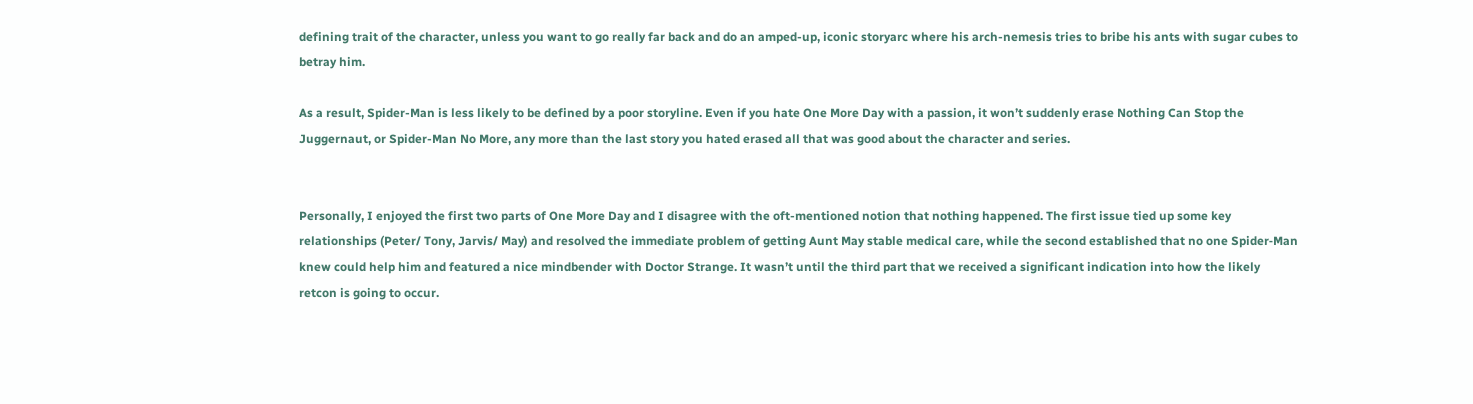defining trait of the character, unless you want to go really far back and do an amped-up, iconic storyarc where his arch-nemesis tries to bribe his ants with sugar cubes to betray him.

As a result, Spider-Man is less likely to be defined by a poor storyline. Even if you hate One More Day with a passion, it won’t suddenly erase Nothing Can Stop the Juggernaut, or Spider-Man No More, any more than the last story you hated erased all that was good about the character and series.


Personally, I enjoyed the first two parts of One More Day and I disagree with the oft-mentioned notion that nothing happened. The first issue tied up some key relationships (Peter/ Tony, Jarvis/ May) and resolved the immediate problem of getting Aunt May stable medical care, while the second established that no one Spider‑Man knew could help him and featured a nice mindbender with Doctor Strange. It wasn’t until the third part that we received a significant indication into how the likely retcon is going to occur.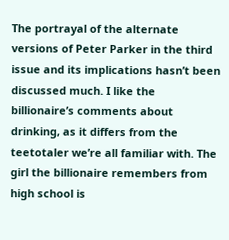The portrayal of the alternate versions of Peter Parker in the third issue and its implications hasn’t been discussed much. I like the billionaire’s comments about drinking, as it differs from the teetotaler we’re all familiar with. The girl the billionaire remembers from high school is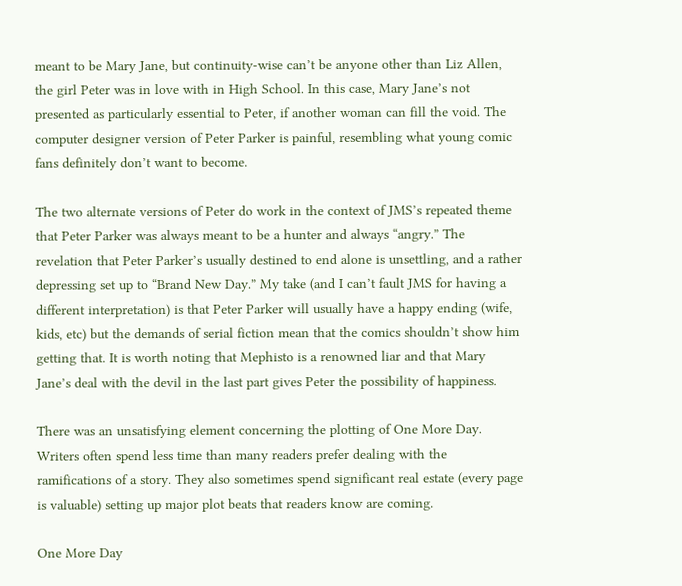meant to be Mary Jane, but continuity-wise can’t be anyone other than Liz Allen, the girl Peter was in love with in High School. In this case, Mary Jane’s not presented as particularly essential to Peter, if another woman can fill the void. The computer designer version of Peter Parker is painful, resembling what young comic fans definitely don’t want to become.

The two alternate versions of Peter do work in the context of JMS’s repeated theme that Peter Parker was always meant to be a hunter and always “angry.” The revelation that Peter Parker’s usually destined to end alone is unsettling, and a rather depressing set up to “Brand New Day.” My take (and I can’t fault JMS for having a different interpretation) is that Peter Parker will usually have a happy ending (wife, kids, etc) but the demands of serial fiction mean that the comics shouldn’t show him getting that. It is worth noting that Mephisto is a renowned liar and that Mary Jane’s deal with the devil in the last part gives Peter the possibility of happiness.

There was an unsatisfying element concerning the plotting of One More Day. Writers often spend less time than many readers prefer dealing with the ramifications of a story. They also sometimes spend significant real estate (every page is valuable) setting up major plot beats that readers know are coming.

One More Day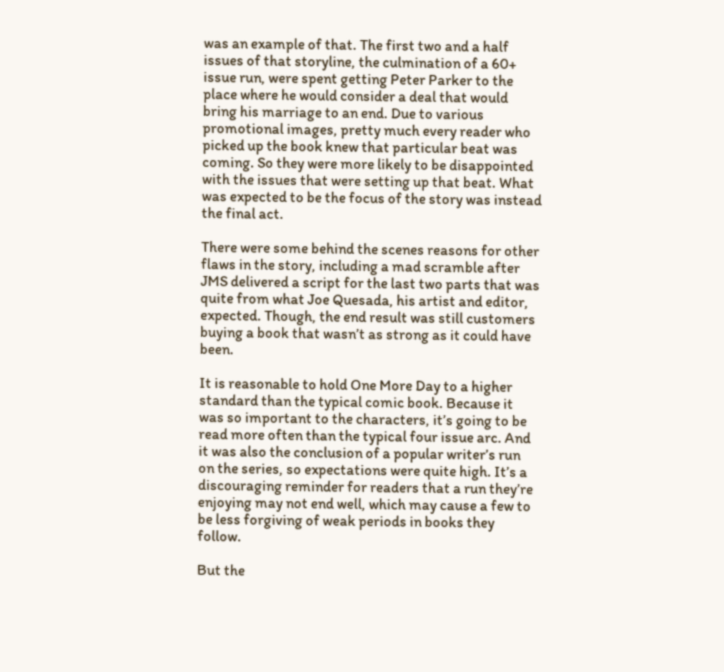was an example of that. The first two and a half issues of that storyline, the culmination of a 60+ issue run, were spent getting Peter Parker to the place where he would consider a deal that would bring his marriage to an end. Due to various promotional images, pretty much every reader who picked up the book knew that particular beat was coming. So they were more likely to be disappointed with the issues that were setting up that beat. What was expected to be the focus of the story was instead the final act.

There were some behind the scenes reasons for other flaws in the story, including a mad scramble after JMS delivered a script for the last two parts that was quite from what Joe Quesada, his artist and editor, expected. Though, the end result was still customers buying a book that wasn’t as strong as it could have been.

It is reasonable to hold One More Day to a higher standard than the typical comic book. Because it was so important to the characters, it’s going to be read more often than the typical four issue arc. And it was also the conclusion of a popular writer’s run on the series, so expectations were quite high. It’s a discouraging reminder for readers that a run they’re enjoying may not end well, which may cause a few to be less forgiving of weak periods in books they follow.

But the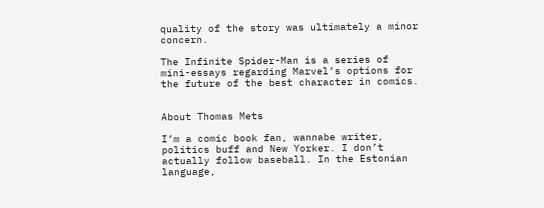quality of the story was ultimately a minor concern.

The Infinite Spider-Man is a series of mini-essays regarding Marvel’s options for the future of the best character in comics.


About Thomas Mets

I’m a comic book fan, wannabe writer, politics buff and New Yorker. I don’t actually follow baseball. In the Estonian language,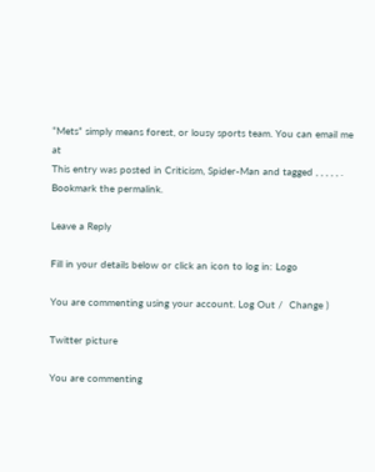“Mets” simply means forest, or lousy sports team. You can email me at
This entry was posted in Criticism, Spider-Man and tagged , , , , , . Bookmark the permalink.

Leave a Reply

Fill in your details below or click an icon to log in: Logo

You are commenting using your account. Log Out /  Change )

Twitter picture

You are commenting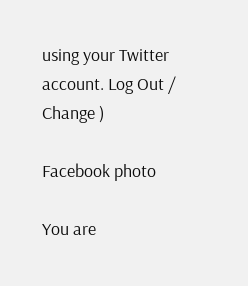using your Twitter account. Log Out /  Change )

Facebook photo

You are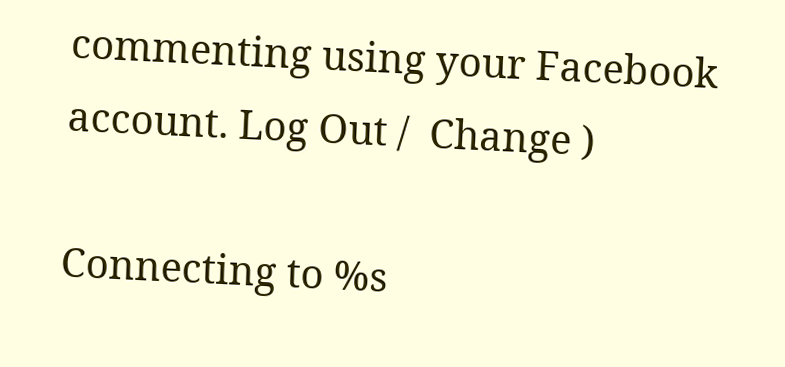commenting using your Facebook account. Log Out /  Change )

Connecting to %s